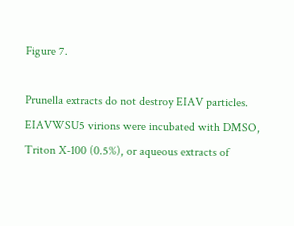Figure 7.

Prunella extracts do not destroy EIAV particles. EIAVWSU5 virions were incubated with DMSO, Triton X-100 (0.5%), or aqueous extracts of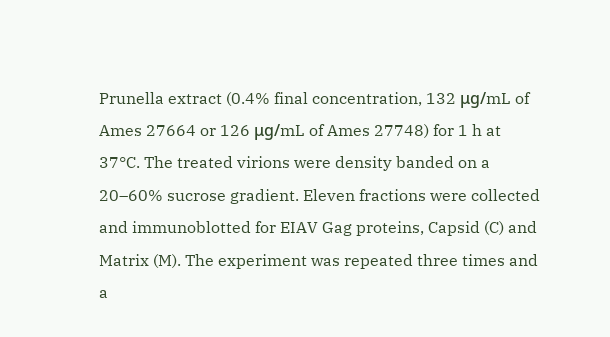Prunella extract (0.4% final concentration, 132 μg/mL of Ames 27664 or 126 μg/mL of Ames 27748) for 1 h at 37°C. The treated virions were density banded on a 20–60% sucrose gradient. Eleven fractions were collected and immunoblotted for EIAV Gag proteins, Capsid (C) and Matrix (M). The experiment was repeated three times and a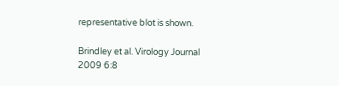representative blot is shown.

Brindley et al. Virology Journal 2009 6:8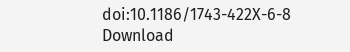doi:10.1186/1743-422X-6-8
Download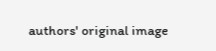authors' original image